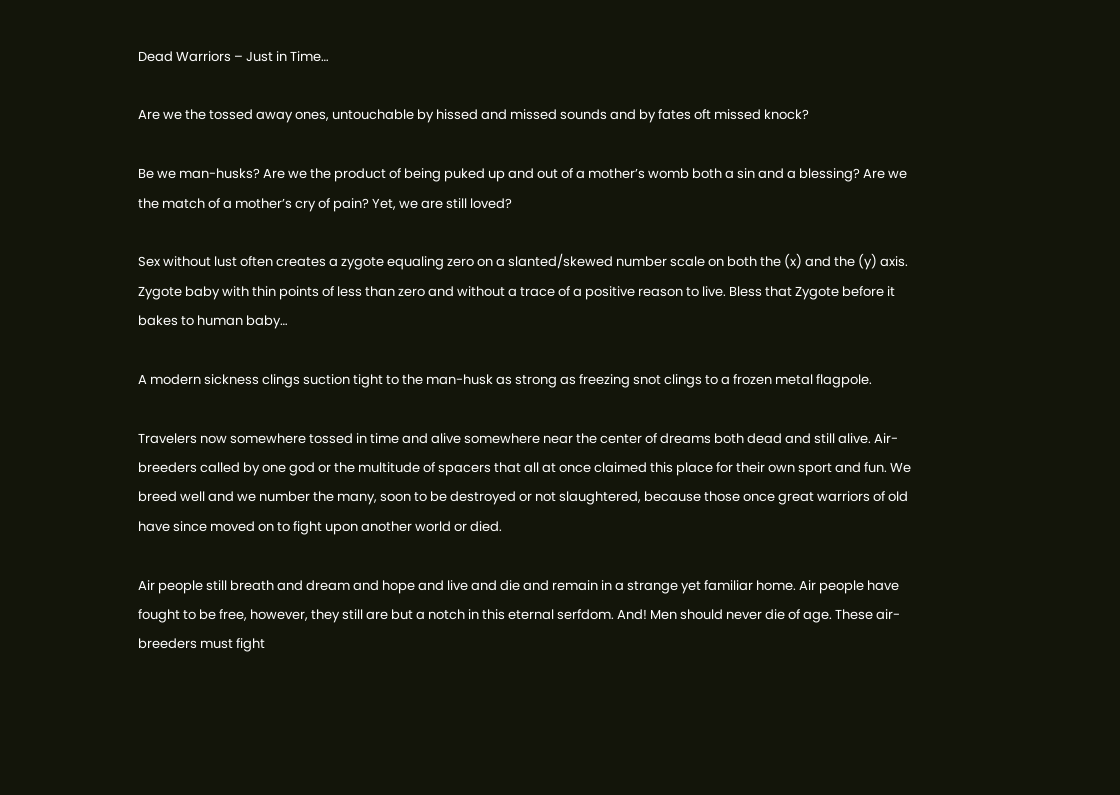Dead Warriors – Just in Time…

Are we the tossed away ones, untouchable by hissed and missed sounds and by fates oft missed knock?

Be we man-husks? Are we the product of being puked up and out of a mother’s womb both a sin and a blessing? Are we the match of a mother’s cry of pain? Yet, we are still loved?

Sex without lust often creates a zygote equaling zero on a slanted/skewed number scale on both the (x) and the (y) axis. Zygote baby with thin points of less than zero and without a trace of a positive reason to live. Bless that Zygote before it bakes to human baby…

A modern sickness clings suction tight to the man-husk as strong as freezing snot clings to a frozen metal flagpole.

Travelers now somewhere tossed in time and alive somewhere near the center of dreams both dead and still alive. Air-breeders called by one god or the multitude of spacers that all at once claimed this place for their own sport and fun. We breed well and we number the many, soon to be destroyed or not slaughtered, because those once great warriors of old have since moved on to fight upon another world or died.

Air people still breath and dream and hope and live and die and remain in a strange yet familiar home. Air people have fought to be free, however, they still are but a notch in this eternal serfdom. And! Men should never die of age. These air-breeders must fight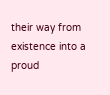their way from existence into a proud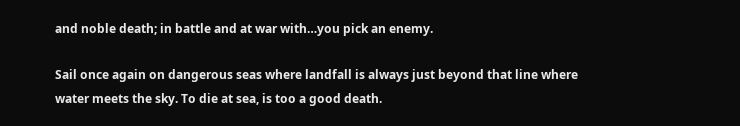and noble death; in battle and at war with…you pick an enemy.

Sail once again on dangerous seas where landfall is always just beyond that line where water meets the sky. To die at sea, is too a good death.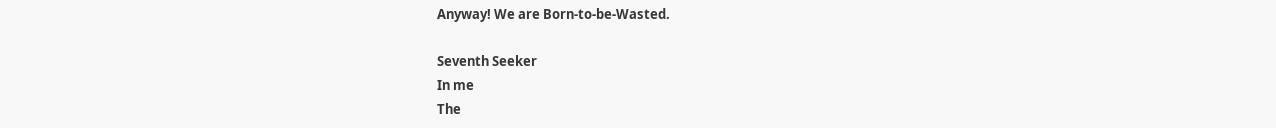Anyway! We are Born-to-be-Wasted.

Seventh Seeker
In me
The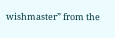wishmaster” from the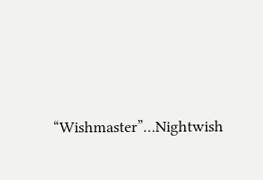“Wishmaster”…Nightwish